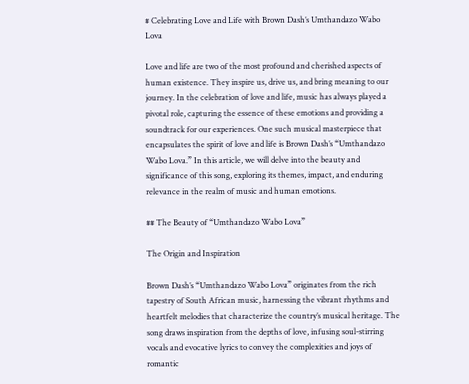# Celebrating Love and Life with Brown Dash’s Umthandazo Wabo Lova

Love and life are two of the most profound and cherished aspects of human existence. They inspire us, drive us, and bring meaning to our journey. In the celebration of love and life, music has always played a pivotal role, capturing the essence of these emotions and providing a soundtrack for our experiences. One such musical masterpiece that encapsulates the spirit of love and life is Brown Dash’s “Umthandazo Wabo Lova.” In this article, we will delve into the beauty and significance of this song, exploring its themes, impact, and enduring relevance in the realm of music and human emotions.

## The Beauty of “Umthandazo Wabo Lova”

The Origin and Inspiration

Brown Dash’s “Umthandazo Wabo Lova” originates from the rich tapestry of South African music, harnessing the vibrant rhythms and heartfelt melodies that characterize the country’s musical heritage. The song draws inspiration from the depths of love, infusing soul-stirring vocals and evocative lyrics to convey the complexities and joys of romantic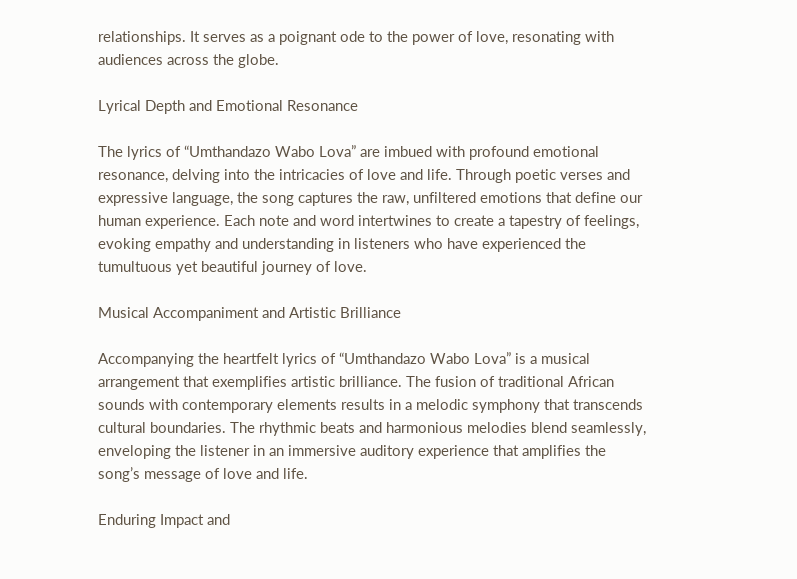relationships. It serves as a poignant ode to the power of love, resonating with audiences across the globe.

Lyrical Depth and Emotional Resonance

The lyrics of “Umthandazo Wabo Lova” are imbued with profound emotional resonance, delving into the intricacies of love and life. Through poetic verses and expressive language, the song captures the raw, unfiltered emotions that define our human experience. Each note and word intertwines to create a tapestry of feelings, evoking empathy and understanding in listeners who have experienced the tumultuous yet beautiful journey of love.

Musical Accompaniment and Artistic Brilliance

Accompanying the heartfelt lyrics of “Umthandazo Wabo Lova” is a musical arrangement that exemplifies artistic brilliance. The fusion of traditional African sounds with contemporary elements results in a melodic symphony that transcends cultural boundaries. The rhythmic beats and harmonious melodies blend seamlessly, enveloping the listener in an immersive auditory experience that amplifies the song’s message of love and life.

Enduring Impact and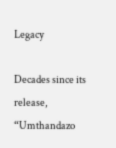Legacy

Decades since its release, “Umthandazo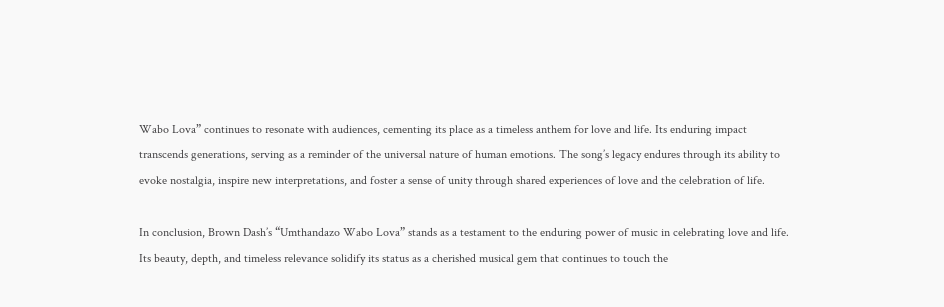Wabo Lova” continues to resonate with audiences, cementing its place as a timeless anthem for love and life. Its enduring impact transcends generations, serving as a reminder of the universal nature of human emotions. The song’s legacy endures through its ability to evoke nostalgia, inspire new interpretations, and foster a sense of unity through shared experiences of love and the celebration of life.

In conclusion, Brown Dash’s “Umthandazo Wabo Lova” stands as a testament to the enduring power of music in celebrating love and life. Its beauty, depth, and timeless relevance solidify its status as a cherished musical gem that continues to touch the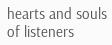hearts and souls of listeners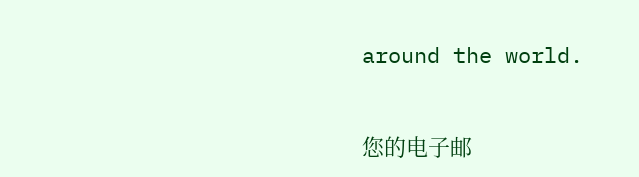around the world.


您的电子邮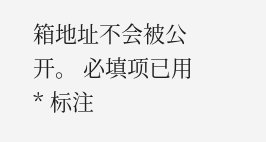箱地址不会被公开。 必填项已用 * 标注